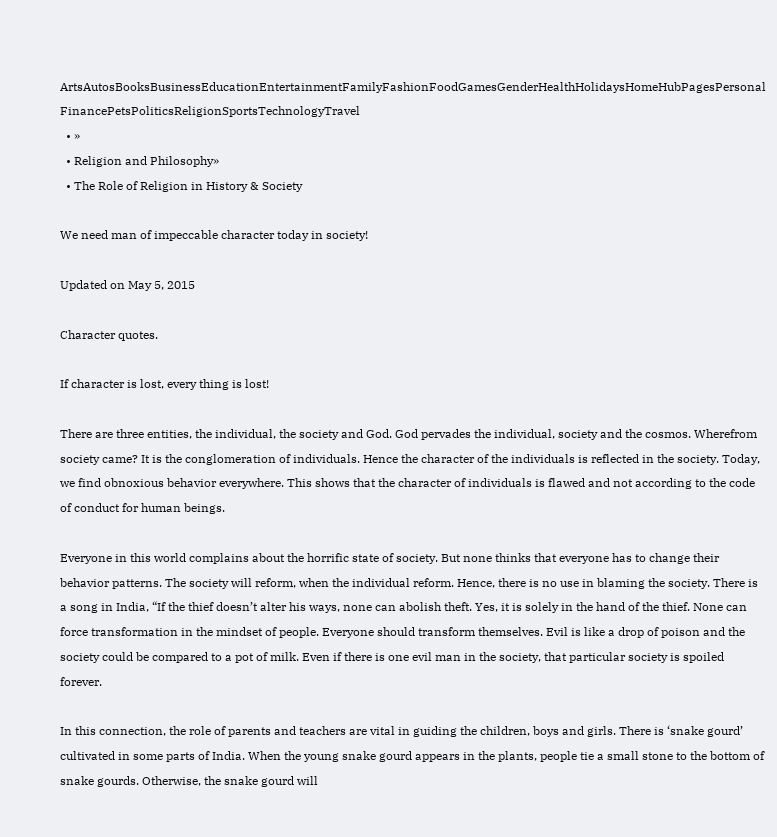ArtsAutosBooksBusinessEducationEntertainmentFamilyFashionFoodGamesGenderHealthHolidaysHomeHubPagesPersonal FinancePetsPoliticsReligionSportsTechnologyTravel
  • »
  • Religion and Philosophy»
  • The Role of Religion in History & Society

We need man of impeccable character today in society!

Updated on May 5, 2015

Character quotes.

If character is lost, every thing is lost!

There are three entities, the individual, the society and God. God pervades the individual, society and the cosmos. Wherefrom society came? It is the conglomeration of individuals. Hence the character of the individuals is reflected in the society. Today, we find obnoxious behavior everywhere. This shows that the character of individuals is flawed and not according to the code of conduct for human beings.

Everyone in this world complains about the horrific state of society. But none thinks that everyone has to change their behavior patterns. The society will reform, when the individual reform. Hence, there is no use in blaming the society. There is a song in India, “If the thief doesn’t alter his ways, none can abolish theft. Yes, it is solely in the hand of the thief. None can force transformation in the mindset of people. Everyone should transform themselves. Evil is like a drop of poison and the society could be compared to a pot of milk. Even if there is one evil man in the society, that particular society is spoiled forever.

In this connection, the role of parents and teachers are vital in guiding the children, boys and girls. There is ‘snake gourd’ cultivated in some parts of India. When the young snake gourd appears in the plants, people tie a small stone to the bottom of snake gourds. Otherwise, the snake gourd will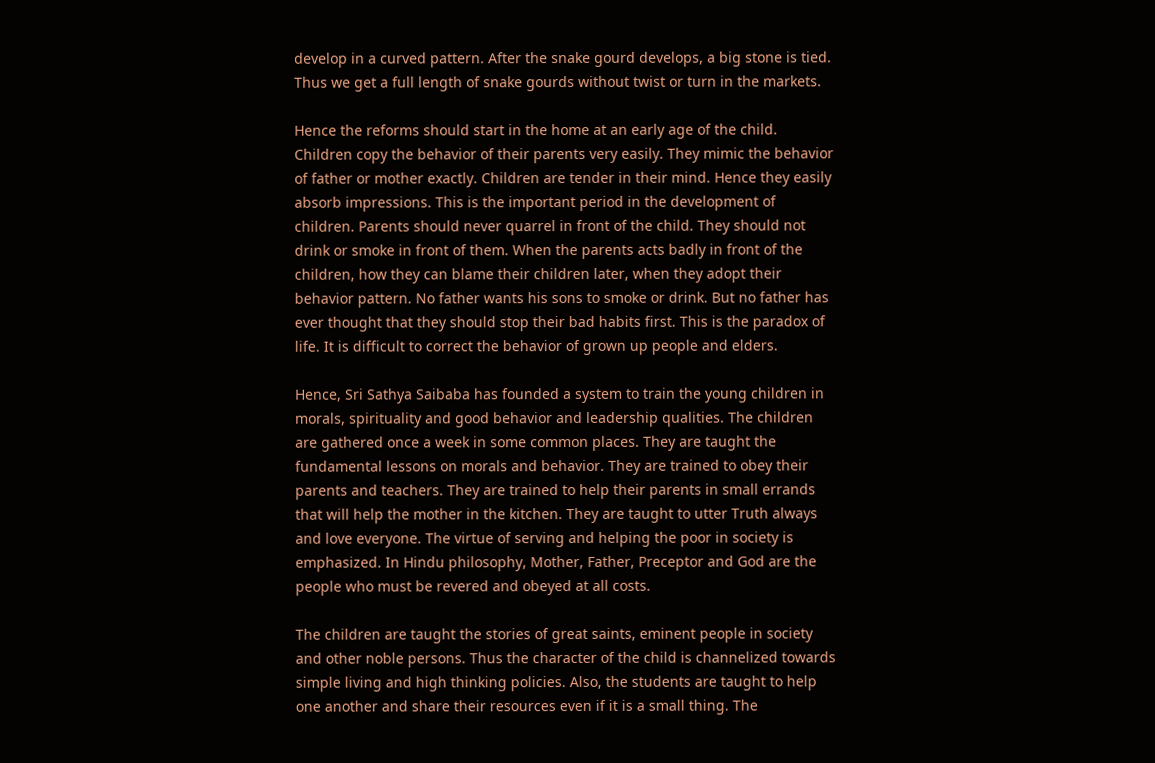develop in a curved pattern. After the snake gourd develops, a big stone is tied. Thus we get a full length of snake gourds without twist or turn in the markets.

Hence the reforms should start in the home at an early age of the child. Children copy the behavior of their parents very easily. They mimic the behavior of father or mother exactly. Children are tender in their mind. Hence they easily absorb impressions. This is the important period in the development of children. Parents should never quarrel in front of the child. They should not drink or smoke in front of them. When the parents acts badly in front of the children, how they can blame their children later, when they adopt their behavior pattern. No father wants his sons to smoke or drink. But no father has ever thought that they should stop their bad habits first. This is the paradox of life. It is difficult to correct the behavior of grown up people and elders.

Hence, Sri Sathya Saibaba has founded a system to train the young children in morals, spirituality and good behavior and leadership qualities. The children are gathered once a week in some common places. They are taught the fundamental lessons on morals and behavior. They are trained to obey their parents and teachers. They are trained to help their parents in small errands that will help the mother in the kitchen. They are taught to utter Truth always and love everyone. The virtue of serving and helping the poor in society is emphasized. In Hindu philosophy, Mother, Father, Preceptor and God are the people who must be revered and obeyed at all costs.

The children are taught the stories of great saints, eminent people in society and other noble persons. Thus the character of the child is channelized towards simple living and high thinking policies. Also, the students are taught to help one another and share their resources even if it is a small thing. The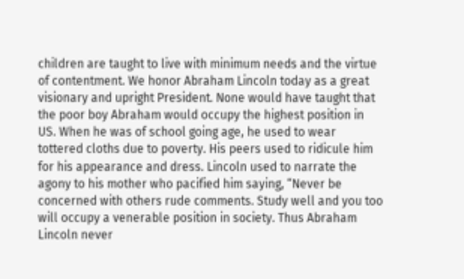children are taught to live with minimum needs and the virtue of contentment. We honor Abraham Lincoln today as a great visionary and upright President. None would have taught that the poor boy Abraham would occupy the highest position in US. When he was of school going age, he used to wear tottered cloths due to poverty. His peers used to ridicule him for his appearance and dress. Lincoln used to narrate the agony to his mother who pacified him saying, “Never be concerned with others rude comments. Study well and you too will occupy a venerable position in society. Thus Abraham Lincoln never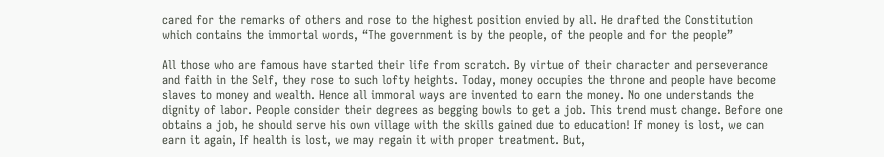cared for the remarks of others and rose to the highest position envied by all. He drafted the Constitution which contains the immortal words, “The government is by the people, of the people and for the people”

All those who are famous have started their life from scratch. By virtue of their character and perseverance and faith in the Self, they rose to such lofty heights. Today, money occupies the throne and people have become slaves to money and wealth. Hence all immoral ways are invented to earn the money. No one understands the dignity of labor. People consider their degrees as begging bowls to get a job. This trend must change. Before one obtains a job, he should serve his own village with the skills gained due to education! If money is lost, we can earn it again, If health is lost, we may regain it with proper treatment. But,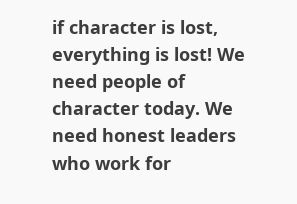if character is lost, everything is lost! We need people of character today. We need honest leaders who work for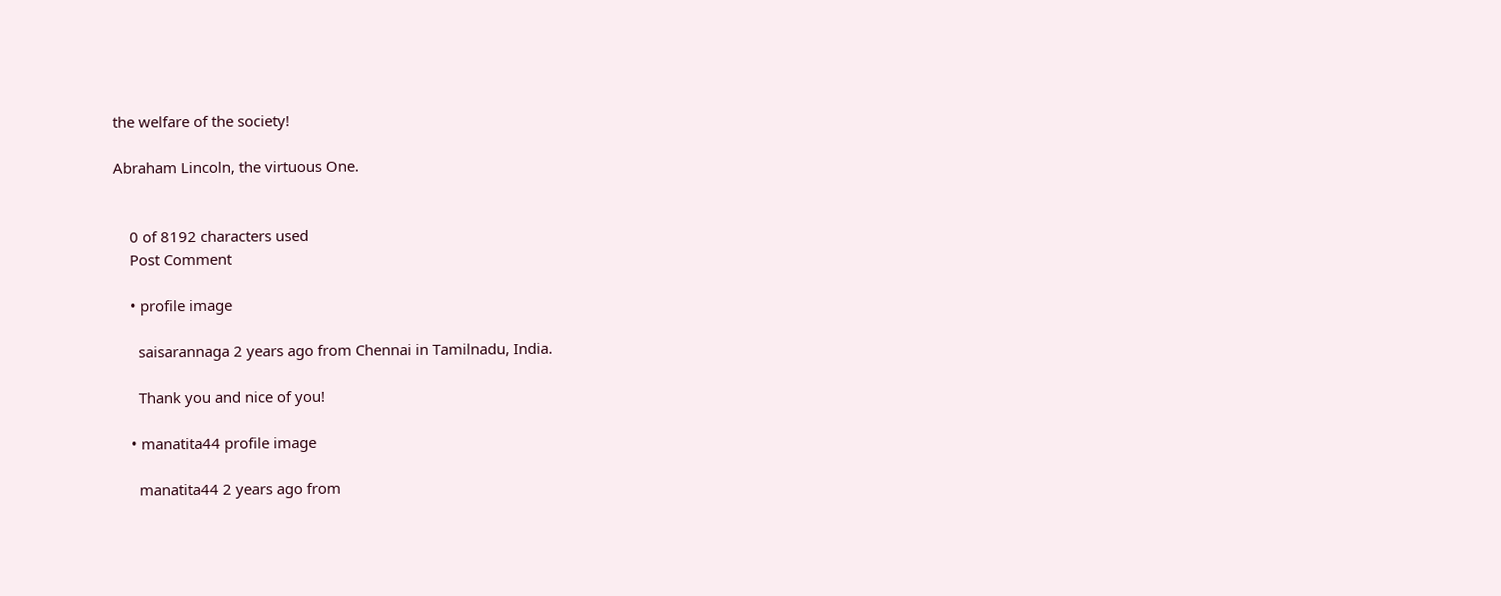the welfare of the society!

Abraham Lincoln, the virtuous One.


    0 of 8192 characters used
    Post Comment

    • profile image

      saisarannaga 2 years ago from Chennai in Tamilnadu, India.

      Thank you and nice of you!

    • manatita44 profile image

      manatita44 2 years ago from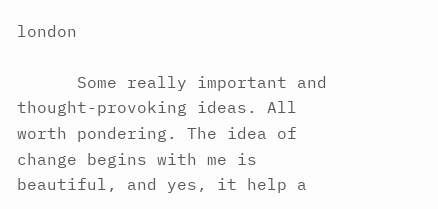london

      Some really important and thought-provoking ideas. All worth pondering. The idea of change begins with me is beautiful, and yes, it help a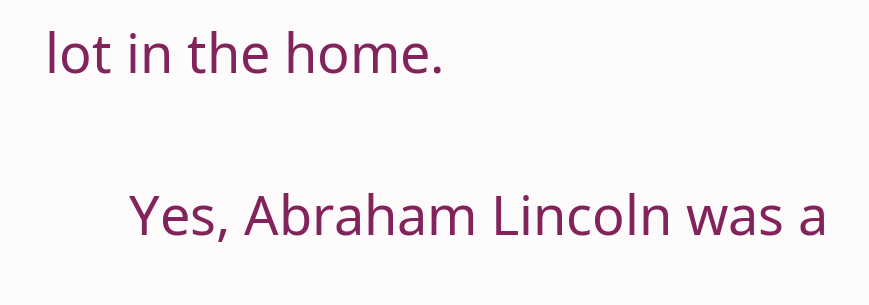lot in the home.

      Yes, Abraham Lincoln was a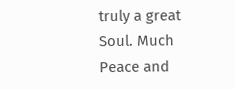truly a great Soul. Much Peace and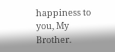happiness to you, My Brother.